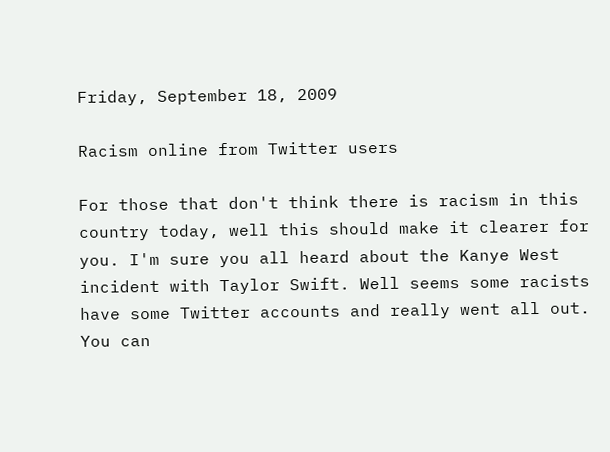Friday, September 18, 2009

Racism online from Twitter users

For those that don't think there is racism in this country today, well this should make it clearer for you. I'm sure you all heard about the Kanye West incident with Taylor Swift. Well seems some racists have some Twitter accounts and really went all out. You can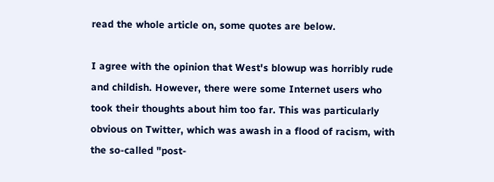read the whole article on, some quotes are below.

I agree with the opinion that West's blowup was horribly rude and childish. However, there were some Internet users who took their thoughts about him too far. This was particularly obvious on Twitter, which was awash in a flood of racism, with the so-called "post-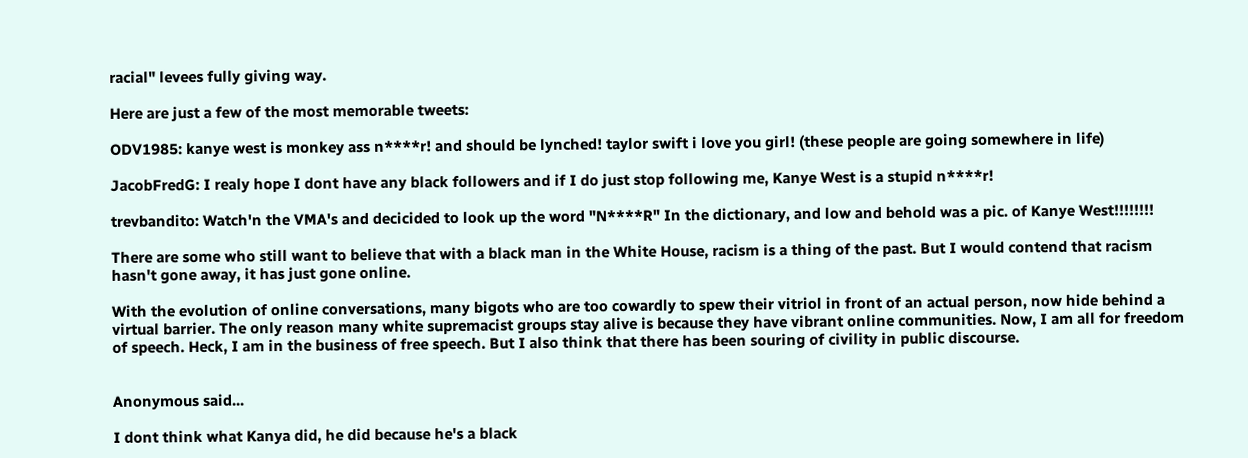racial" levees fully giving way.

Here are just a few of the most memorable tweets:

ODV1985: kanye west is monkey ass n****r! and should be lynched! taylor swift i love you girl! (these people are going somewhere in life)

JacobFredG: I realy hope I dont have any black followers and if I do just stop following me, Kanye West is a stupid n****r!

trevbandito: Watch'n the VMA's and decicided to look up the word "N****R" In the dictionary, and low and behold was a pic. of Kanye West!!!!!!!!

There are some who still want to believe that with a black man in the White House, racism is a thing of the past. But I would contend that racism hasn't gone away, it has just gone online.

With the evolution of online conversations, many bigots who are too cowardly to spew their vitriol in front of an actual person, now hide behind a virtual barrier. The only reason many white supremacist groups stay alive is because they have vibrant online communities. Now, I am all for freedom of speech. Heck, I am in the business of free speech. But I also think that there has been souring of civility in public discourse.


Anonymous said...

I dont think what Kanya did, he did because he's a black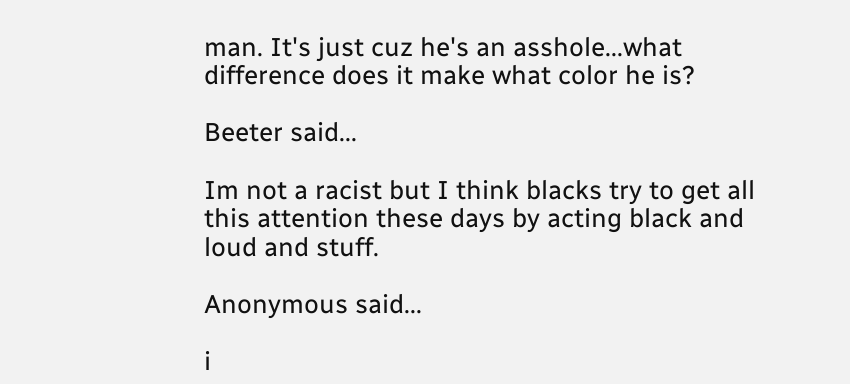man. It's just cuz he's an asshole...what difference does it make what color he is?

Beeter said...

Im not a racist but I think blacks try to get all this attention these days by acting black and loud and stuff.

Anonymous said...

i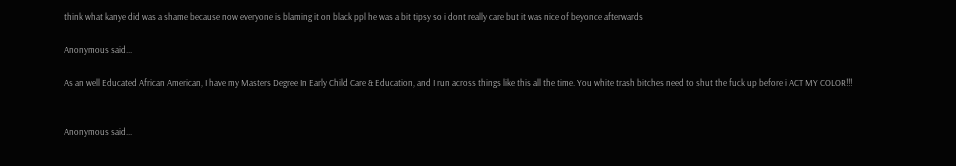think what kanye did was a shame because now everyone is blaming it on black ppl he was a bit tipsy so i dont really care but it was nice of beyonce afterwards

Anonymous said...

As an well Educated African American, I have my Masters Degree In Early Child Care & Education, and I run across things like this all the time. You white trash bitches need to shut the fuck up before i ACT MY COLOR!!!


Anonymous said...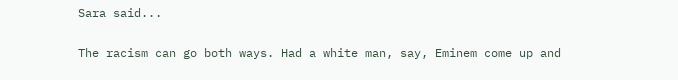Sara said...

The racism can go both ways. Had a white man, say, Eminem come up and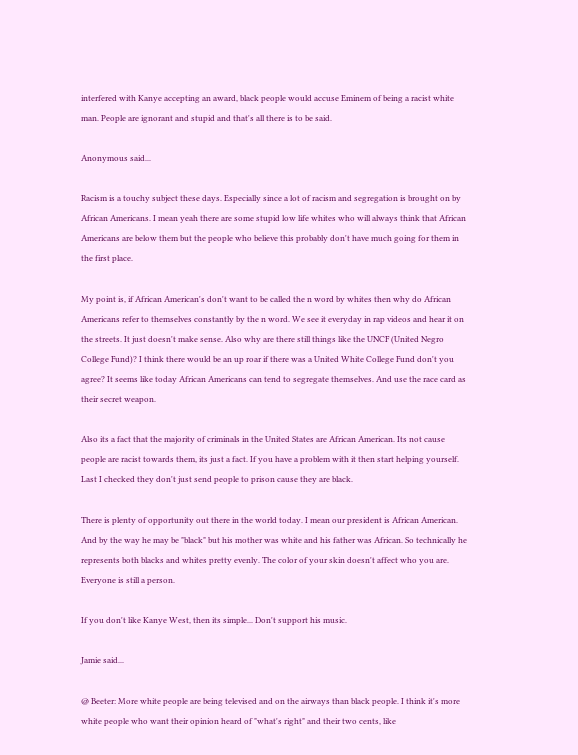interfered with Kanye accepting an award, black people would accuse Eminem of being a racist white man. People are ignorant and stupid and that's all there is to be said.

Anonymous said...

Racism is a touchy subject these days. Especially since a lot of racism and segregation is brought on by African Americans. I mean yeah there are some stupid low life whites who will always think that African Americans are below them but the people who believe this probably don't have much going for them in the first place.

My point is, if African American's don't want to be called the n word by whites then why do African Americans refer to themselves constantly by the n word. We see it everyday in rap videos and hear it on the streets. It just doesn't make sense. Also why are there still things like the UNCF (United Negro College Fund)? I think there would be an up roar if there was a United White College Fund don't you agree? It seems like today African Americans can tend to segregate themselves. And use the race card as their secret weapon.

Also its a fact that the majority of criminals in the United States are African American. Its not cause people are racist towards them, its just a fact. If you have a problem with it then start helping yourself. Last I checked they don't just send people to prison cause they are black.

There is plenty of opportunity out there in the world today. I mean our president is African American. And by the way he may be "black" but his mother was white and his father was African. So technically he represents both blacks and whites pretty evenly. The color of your skin doesn't affect who you are. Everyone is still a person.

If you don't like Kanye West, then its simple... Don't support his music.

Jamie said...

@ Beeter: More white people are being televised and on the airways than black people. I think it's more white people who want their opinion heard of "what's right" and their two cents, like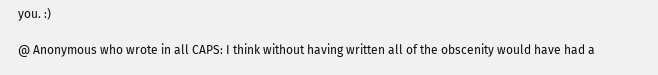you. :)

@ Anonymous who wrote in all CAPS: I think without having written all of the obscenity would have had a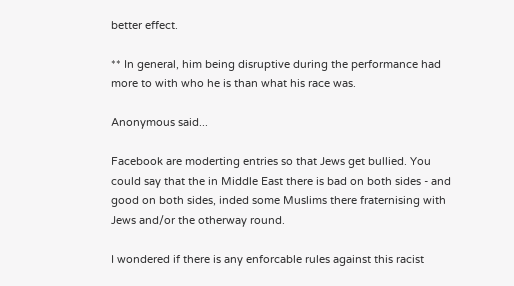better effect.

** In general, him being disruptive during the performance had more to with who he is than what his race was.

Anonymous said...

Facebook are moderting entries so that Jews get bullied. You could say that the in Middle East there is bad on both sides - and good on both sides, inded some Muslims there fraternising with Jews and/or the otherway round.

I wondered if there is any enforcable rules against this racist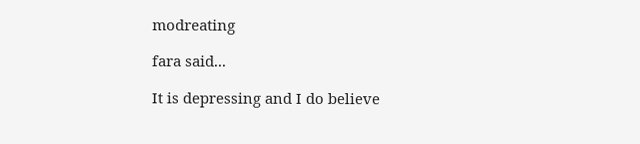modreating

fara said...

It is depressing and I do believe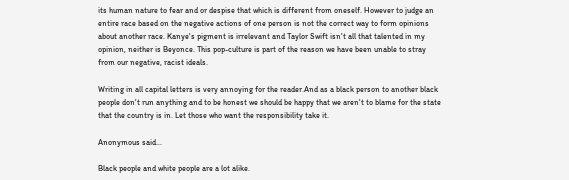its human nature to fear and or despise that which is different from oneself. However to judge an entire race based on the negative actions of one person is not the correct way to form opinions about another race. Kanye's pigment is irrelevant and Taylor Swift isn't all that talented in my opinion, neither is Beyonce. This pop-culture is part of the reason we have been unable to stray from our negative, racist ideals.

Writing in all capital letters is very annoying for the reader.And as a black person to another black people don't run anything and to be honest we should be happy that we aren't to blame for the state that the country is in. Let those who want the responsibility take it.

Anonymous said...

Black people and white people are a lot alike.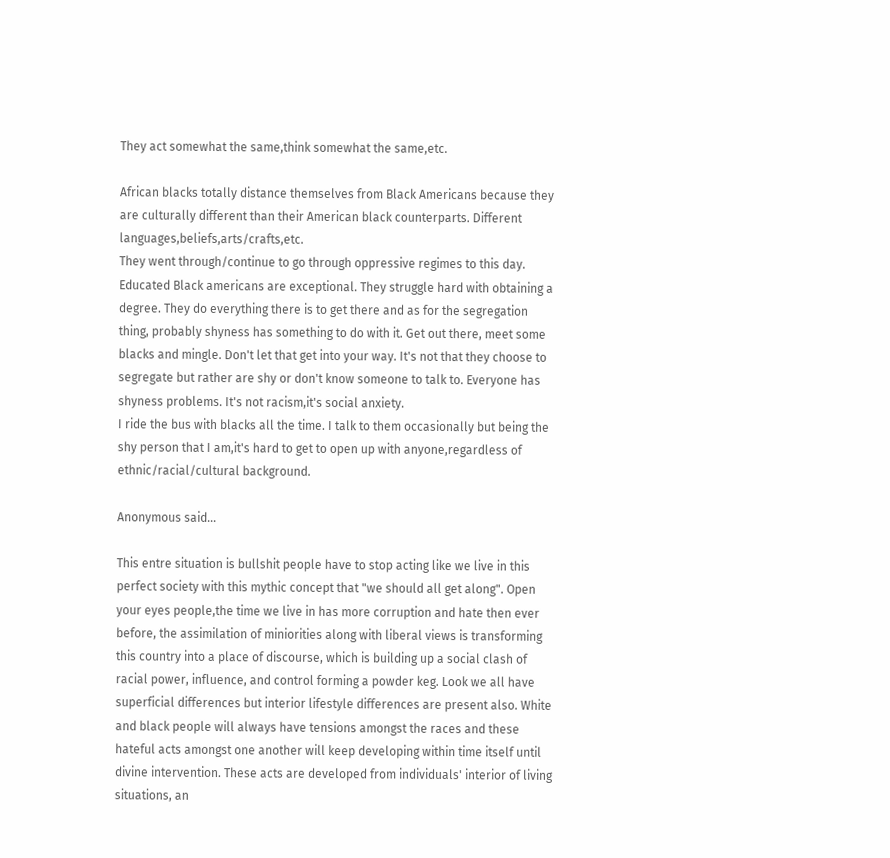They act somewhat the same,think somewhat the same,etc.

African blacks totally distance themselves from Black Americans because they are culturally different than their American black counterparts. Different languages,beliefs,arts/crafts,etc.
They went through/continue to go through oppressive regimes to this day.
Educated Black americans are exceptional. They struggle hard with obtaining a degree. They do everything there is to get there and as for the segregation thing, probably shyness has something to do with it. Get out there, meet some blacks and mingle. Don't let that get into your way. It's not that they choose to segregate but rather are shy or don't know someone to talk to. Everyone has shyness problems. It's not racism,it's social anxiety.
I ride the bus with blacks all the time. I talk to them occasionally but being the shy person that I am,it's hard to get to open up with anyone,regardless of ethnic/racial/cultural background.

Anonymous said...

This entre situation is bullshit people have to stop acting like we live in this perfect society with this mythic concept that "we should all get along". Open your eyes people,the time we live in has more corruption and hate then ever before, the assimilation of miniorities along with liberal views is transforming this country into a place of discourse, which is building up a social clash of racial power, influence, and control forming a powder keg. Look we all have superficial differences but interior lifestyle differences are present also. White and black people will always have tensions amongst the races and these hateful acts amongst one another will keep developing within time itself until divine intervention. These acts are developed from individuals' interior of living situations, an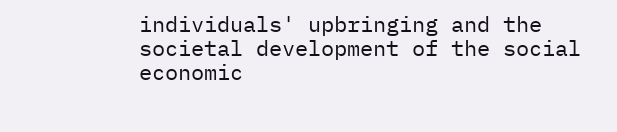individuals' upbringing and the societal development of the social economic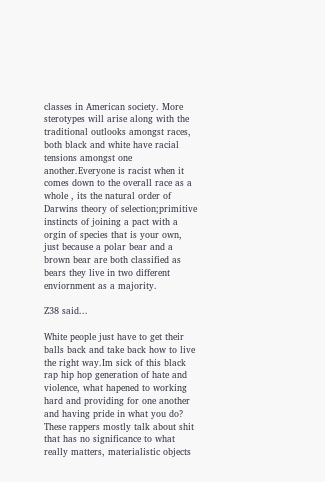classes in American society. More sterotypes will arise along with the traditional outlooks amongst races, both black and white have racial tensions amongst one another.Everyone is racist when it comes down to the overall race as a whole , its the natural order of Darwins theory of selection;primitive instincts of joining a pact with a orgin of species that is your own, just because a polar bear and a brown bear are both classified as bears they live in two different enviornment as a majority.

Z38 said...

White people just have to get their balls back and take back how to live the right way.Im sick of this black rap hip hop generation of hate and violence, what hapened to working hard and providing for one another and having pride in what you do? These rappers mostly talk about shit that has no significance to what really matters, materialistic objects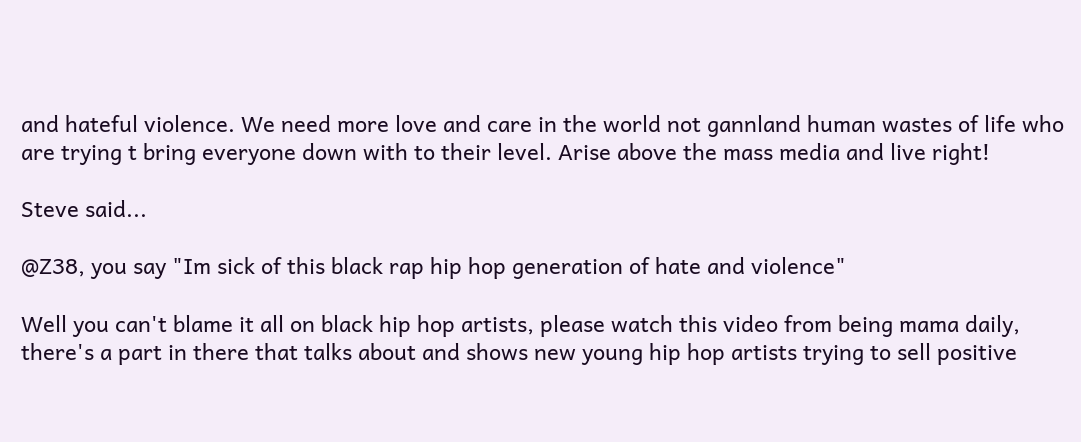and hateful violence. We need more love and care in the world not gannland human wastes of life who are trying t bring everyone down with to their level. Arise above the mass media and live right!

Steve said...

@Z38, you say "Im sick of this black rap hip hop generation of hate and violence"

Well you can't blame it all on black hip hop artists, please watch this video from being mama daily, there's a part in there that talks about and shows new young hip hop artists trying to sell positive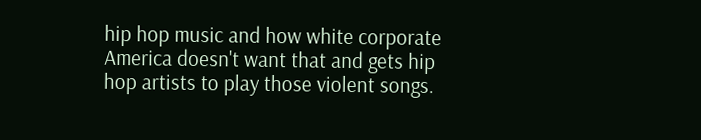hip hop music and how white corporate America doesn't want that and gets hip hop artists to play those violent songs.